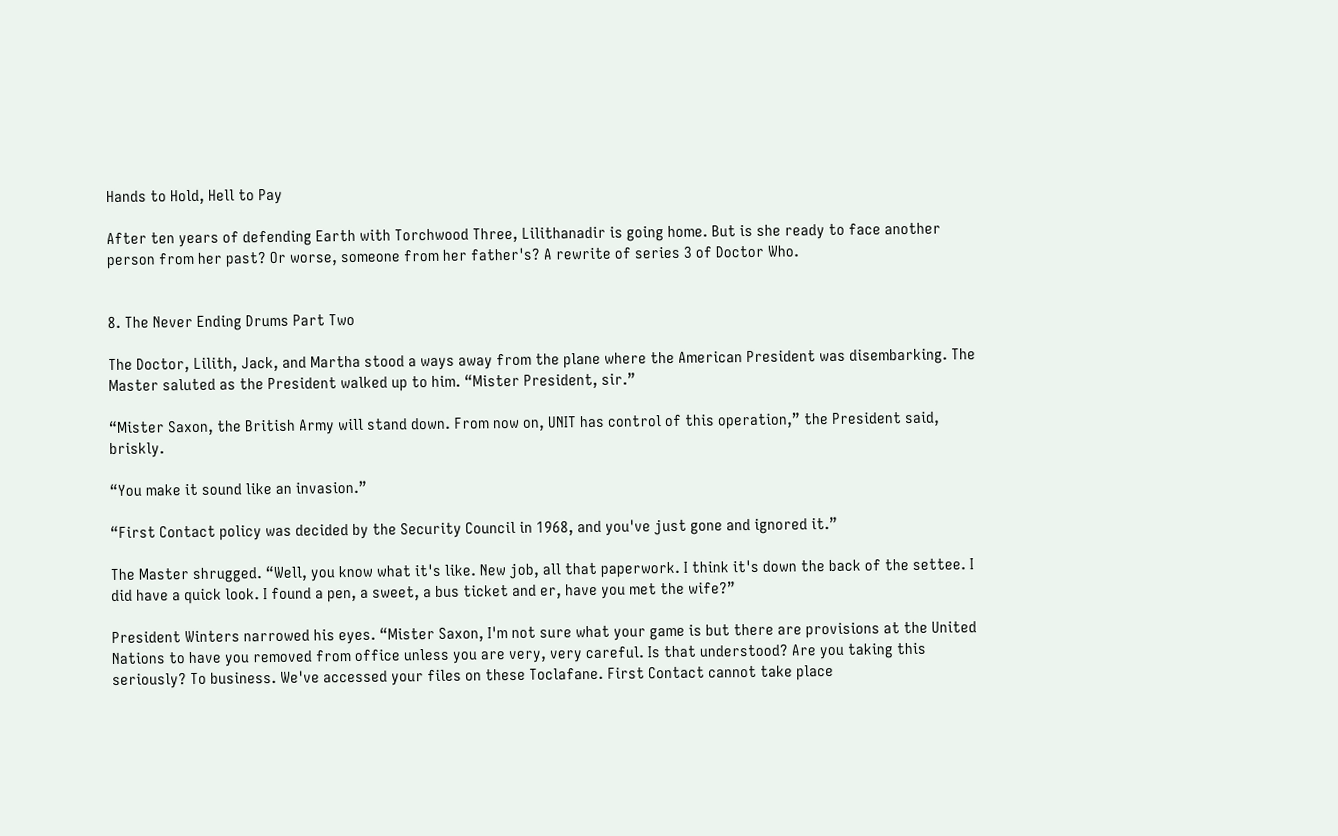Hands to Hold, Hell to Pay

After ten years of defending Earth with Torchwood Three, Lilithanadir is going home. But is she ready to face another person from her past? Or worse, someone from her father's? A rewrite of series 3 of Doctor Who.


8. The Never Ending Drums Part Two

The Doctor, Lilith, Jack, and Martha stood a ways away from the plane where the American President was disembarking. The Master saluted as the President walked up to him. “Mister President, sir.”

“Mister Saxon, the British Army will stand down. From now on, UNIT has control of this operation,” the President said, briskly.

“You make it sound like an invasion.”

“First Contact policy was decided by the Security Council in 1968, and you've just gone and ignored it.”

The Master shrugged. “Well, you know what it's like. New job, all that paperwork. I think it's down the back of the settee. I did have a quick look. I found a pen, a sweet, a bus ticket and er, have you met the wife?”

President Winters narrowed his eyes. “Mister Saxon, I'm not sure what your game is but there are provisions at the United Nations to have you removed from office unless you are very, very careful. Is that understood? Are you taking this seriously? To business. We've accessed your files on these Toclafane. First Contact cannot take place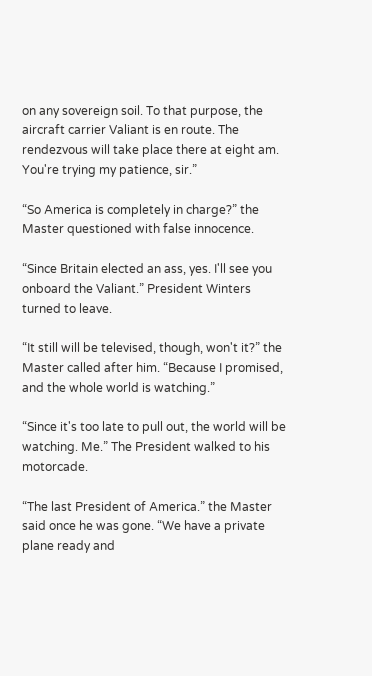on any sovereign soil. To that purpose, the aircraft carrier Valiant is en route. The rendezvous will take place there at eight am. You're trying my patience, sir.”

“So America is completely in charge?” the Master questioned with false innocence.

“Since Britain elected an ass, yes. I'll see you onboard the Valiant.” President Winters turned to leave.

“It still will be televised, though, won't it?” the Master called after him. “Because I promised, and the whole world is watching.”

“Since it's too late to pull out, the world will be watching. Me.” The President walked to his motorcade.

“The last President of America.” the Master said once he was gone. “We have a private plane ready and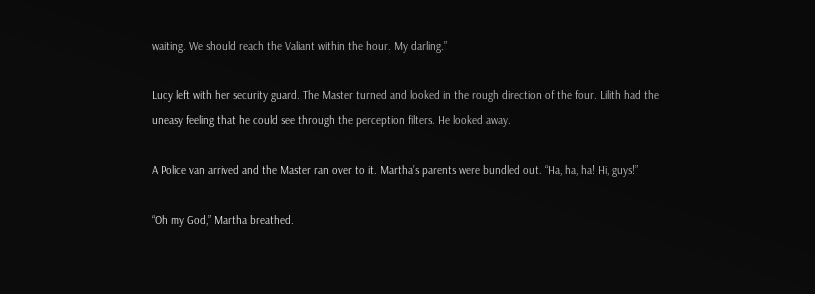waiting. We should reach the Valiant within the hour. My darling.”

Lucy left with her security guard. The Master turned and looked in the rough direction of the four. Lilith had the uneasy feeling that he could see through the perception filters. He looked away.

A Police van arrived and the Master ran over to it. Martha’s parents were bundled out. “Ha, ha, ha! Hi, guys!”

“Oh my God,” Martha breathed.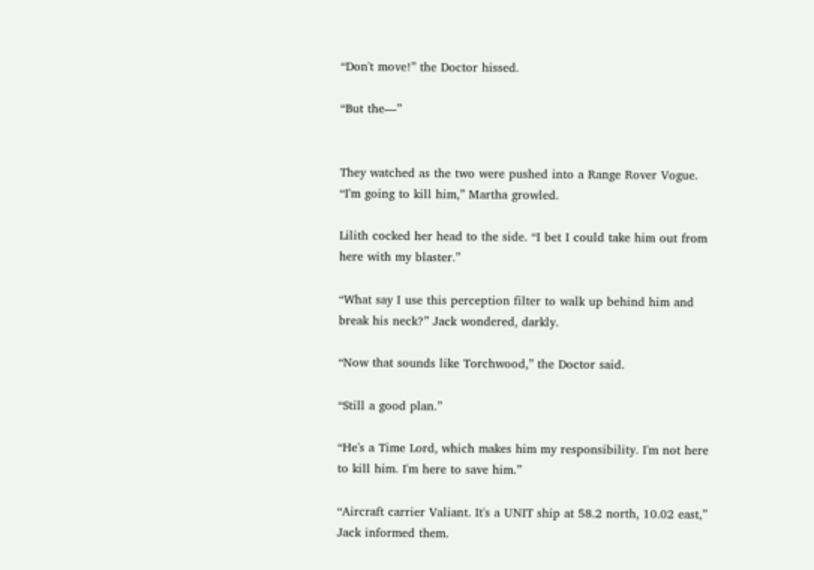“Don't move!” the Doctor hissed.

“But the—”


They watched as the two were pushed into a Range Rover Vogue. “I'm going to kill him,” Martha growled.

Lilith cocked her head to the side. “I bet I could take him out from here with my blaster.”

“What say I use this perception filter to walk up behind him and break his neck?” Jack wondered, darkly.

“Now that sounds like Torchwood,” the Doctor said.

“Still a good plan.”

“He's a Time Lord, which makes him my responsibility. I'm not here to kill him. I'm here to save him.”

“Aircraft carrier Valiant. It's a UNIT ship at 58.2 north, 10.02 east,” Jack informed them.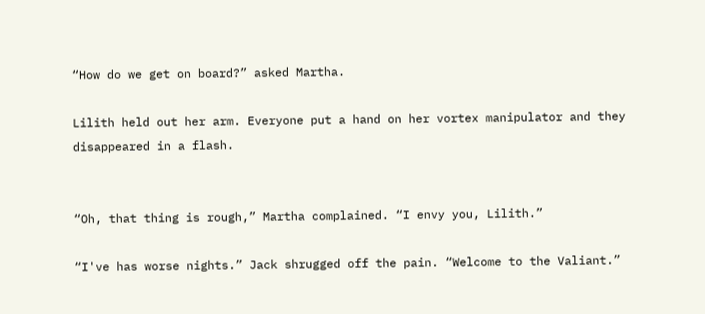“How do we get on board?” asked Martha.

Lilith held out her arm. Everyone put a hand on her vortex manipulator and they disappeared in a flash.


“Oh, that thing is rough,” Martha complained. “I envy you, Lilith.”

“I've has worse nights.” Jack shrugged off the pain. “Welcome to the Valiant.”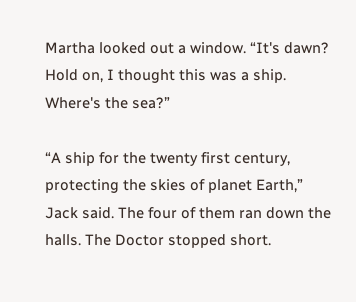Martha looked out a window. “It's dawn? Hold on, I thought this was a ship. Where's the sea?”

“A ship for the twenty first century, protecting the skies of planet Earth,” Jack said. The four of them ran down the halls. The Doctor stopped short.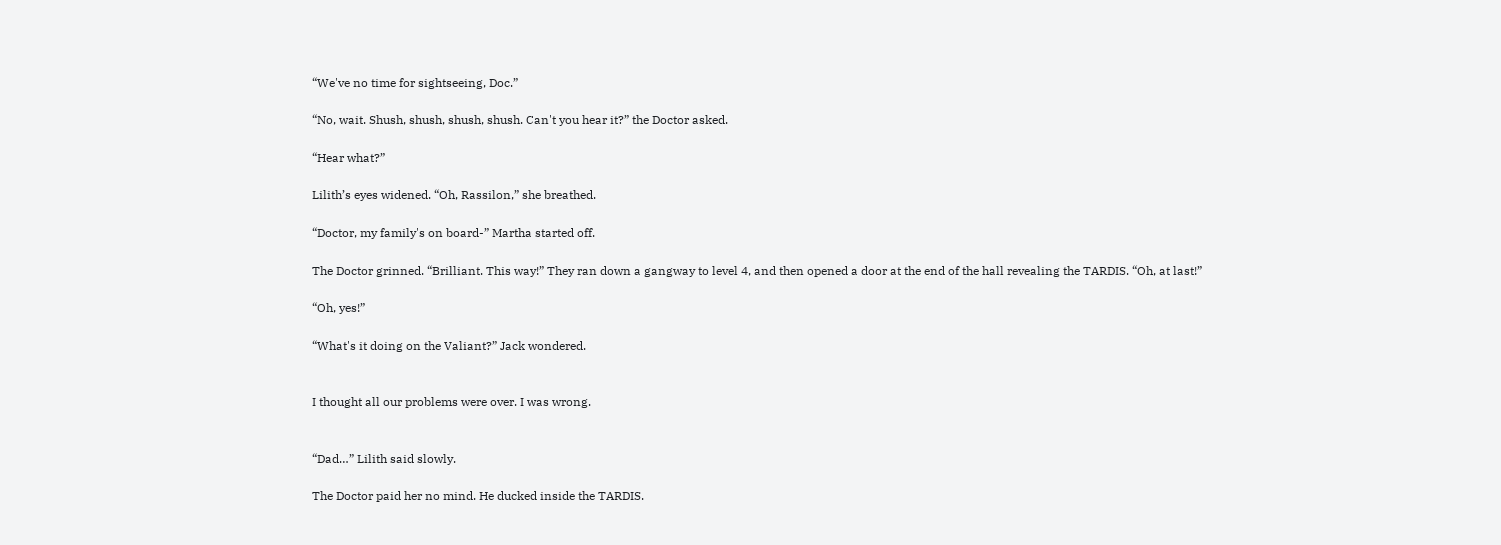“We've no time for sightseeing, Doc.”

“No, wait. Shush, shush, shush, shush. Can't you hear it?” the Doctor asked.

“Hear what?”

Lilith’s eyes widened. “Oh, Rassilon,” she breathed.

“Doctor, my family's on board-” Martha started off.

The Doctor grinned. “Brilliant. This way!” They ran down a gangway to level 4, and then opened a door at the end of the hall revealing the TARDIS. “Oh, at last!”

“Oh, yes!”

“What's it doing on the Valiant?” Jack wondered.


I thought all our problems were over. I was wrong.


“Dad…” Lilith said slowly.

The Doctor paid her no mind. He ducked inside the TARDIS.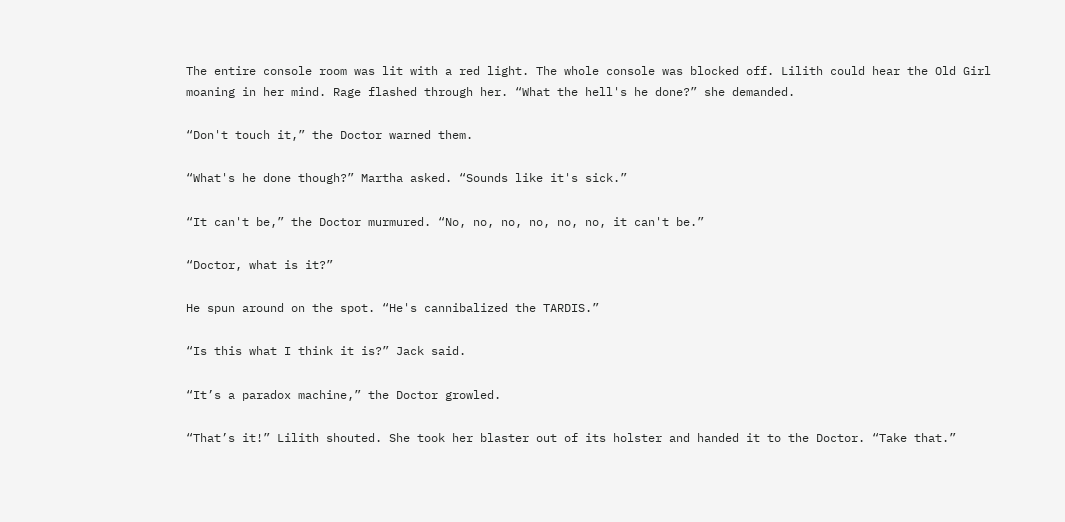The entire console room was lit with a red light. The whole console was blocked off. Lilith could hear the Old Girl moaning in her mind. Rage flashed through her. “What the hell's he done?” she demanded.

“Don't touch it,” the Doctor warned them.

“What's he done though?” Martha asked. “Sounds like it's sick.”

“It can't be,” the Doctor murmured. “No, no, no, no, no, no, it can't be.”

“Doctor, what is it?”

He spun around on the spot. “He's cannibalized the TARDIS.”

“Is this what I think it is?” Jack said.

“It’s a paradox machine,” the Doctor growled.

“That’s it!” Lilith shouted. She took her blaster out of its holster and handed it to the Doctor. “Take that.”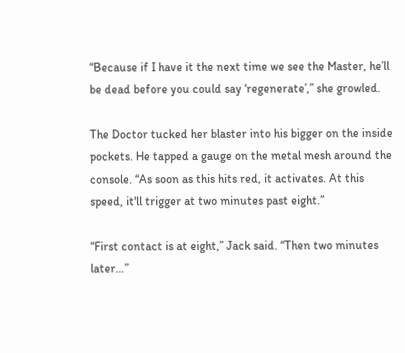“Because if I have it the next time we see the Master, he’ll be dead before you could say ‘regenerate’,” she growled.

The Doctor tucked her blaster into his bigger on the inside pockets. He tapped a gauge on the metal mesh around the console. “As soon as this hits red, it activates. At this speed, it'll trigger at two minutes past eight.”

“First contact is at eight,” Jack said. “Then two minutes later…”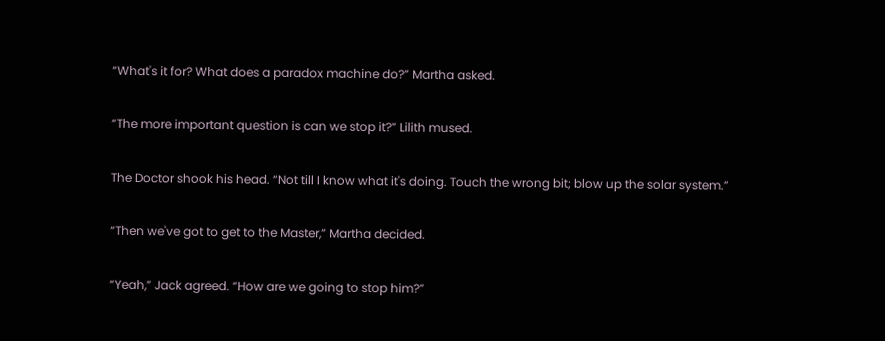“What's it for? What does a paradox machine do?” Martha asked.

“The more important question is can we stop it?” Lilith mused.

The Doctor shook his head. “Not till I know what it's doing. Touch the wrong bit; blow up the solar system.”

“Then we've got to get to the Master,” Martha decided.

“Yeah,” Jack agreed. “How are we going to stop him?”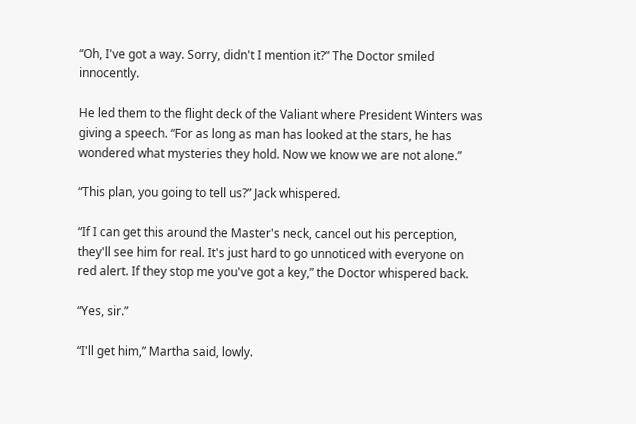“Oh, I've got a way. Sorry, didn't I mention it?” The Doctor smiled innocently.

He led them to the flight deck of the Valiant where President Winters was giving a speech. “For as long as man has looked at the stars, he has wondered what mysteries they hold. Now we know we are not alone.”

“This plan, you going to tell us?” Jack whispered.

“If I can get this around the Master's neck, cancel out his perception, they'll see him for real. It's just hard to go unnoticed with everyone on red alert. If they stop me you've got a key,” the Doctor whispered back.

“Yes, sir.”

“I'll get him,” Martha said, lowly.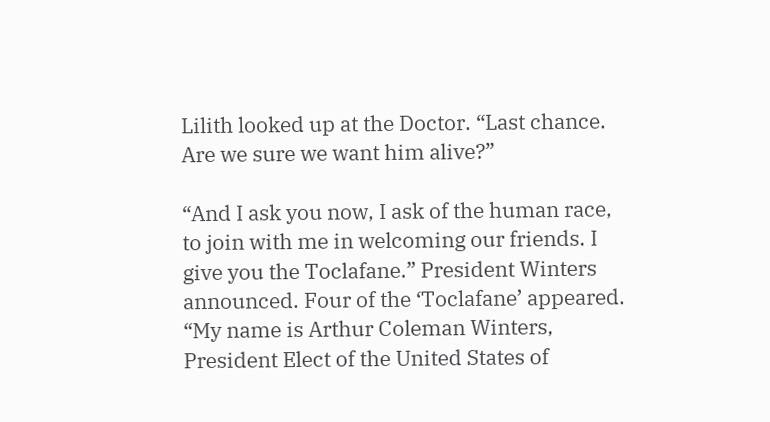Lilith looked up at the Doctor. “Last chance. Are we sure we want him alive?”

“And I ask you now, I ask of the human race, to join with me in welcoming our friends. I give you the Toclafane.” President Winters announced. Four of the ‘Toclafane’ appeared. “My name is Arthur Coleman Winters, President Elect of the United States of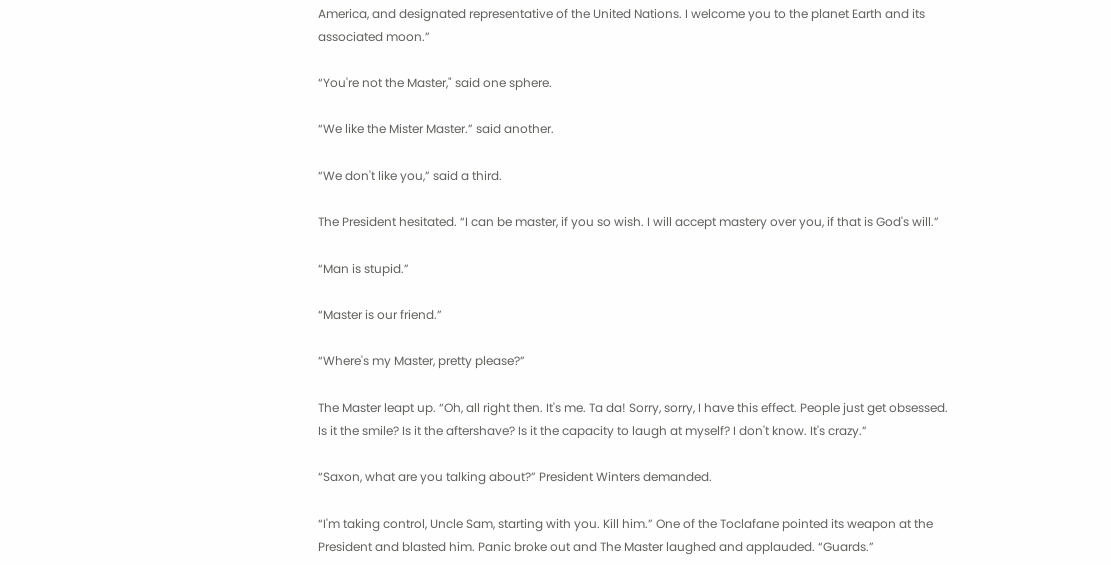America, and designated representative of the United Nations. I welcome you to the planet Earth and its associated moon.”

“You're not the Master," said one sphere.

“We like the Mister Master.” said another.

“We don't like you,” said a third.

The President hesitated. “I can be master, if you so wish. I will accept mastery over you, if that is God's will.”

“Man is stupid.”

“Master is our friend.”

“Where's my Master, pretty please?”

The Master leapt up. “Oh, all right then. It's me. Ta da! Sorry, sorry, I have this effect. People just get obsessed. Is it the smile? Is it the aftershave? Is it the capacity to laugh at myself? I don't know. It's crazy.”

“Saxon, what are you talking about?” President Winters demanded.

“I'm taking control, Uncle Sam, starting with you. Kill him.” One of the Toclafane pointed its weapon at the President and blasted him. Panic broke out and The Master laughed and applauded. “Guards.”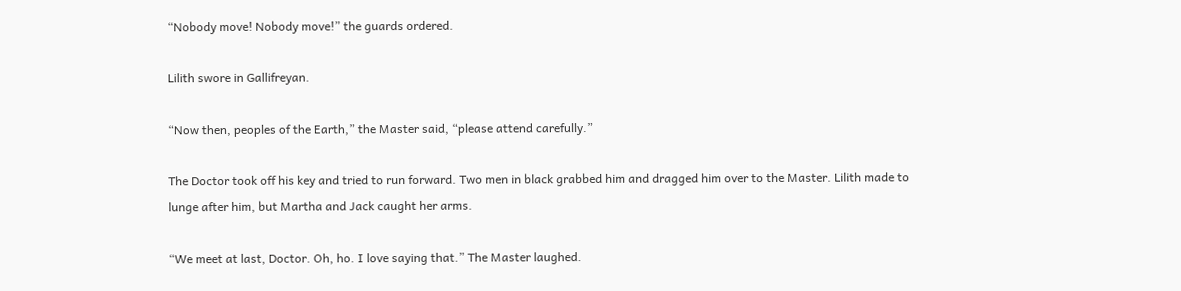“Nobody move! Nobody move!” the guards ordered.

Lilith swore in Gallifreyan.

“Now then, peoples of the Earth,” the Master said, “please attend carefully.”

The Doctor took off his key and tried to run forward. Two men in black grabbed him and dragged him over to the Master. Lilith made to lunge after him, but Martha and Jack caught her arms.

“We meet at last, Doctor. Oh, ho. I love saying that.” The Master laughed.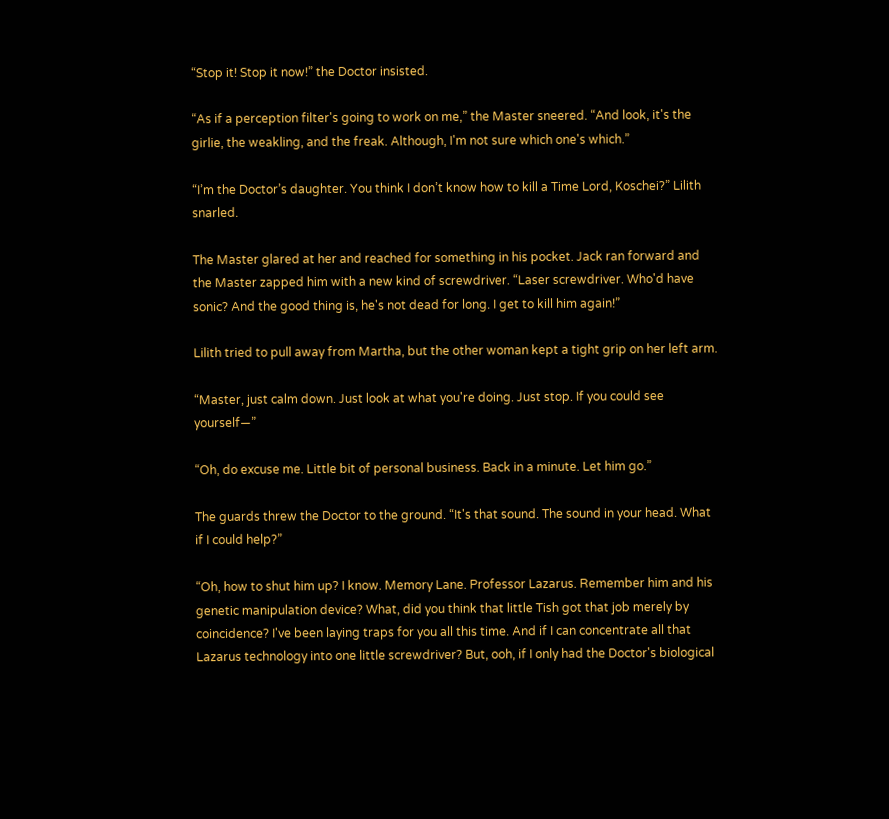“Stop it! Stop it now!” the Doctor insisted.

“As if a perception filter's going to work on me,” the Master sneered. “And look, it's the girlie, the weakling, and the freak. Although, I'm not sure which one's which.”

“I’m the Doctor’s daughter. You think I don’t know how to kill a Time Lord, Koschei?” Lilith snarled.

The Master glared at her and reached for something in his pocket. Jack ran forward and the Master zapped him with a new kind of screwdriver. “Laser screwdriver. Who'd have sonic? And the good thing is, he's not dead for long. I get to kill him again!”

Lilith tried to pull away from Martha, but the other woman kept a tight grip on her left arm.

“Master, just calm down. Just look at what you're doing. Just stop. If you could see yourself—”

“Oh, do excuse me. Little bit of personal business. Back in a minute. Let him go.”

The guards threw the Doctor to the ground. “It's that sound. The sound in your head. What if I could help?”

“Oh, how to shut him up? I know. Memory Lane. Professor Lazarus. Remember him and his genetic manipulation device? What, did you think that little Tish got that job merely by coincidence? I've been laying traps for you all this time. And if I can concentrate all that Lazarus technology into one little screwdriver? But, ooh, if I only had the Doctor's biological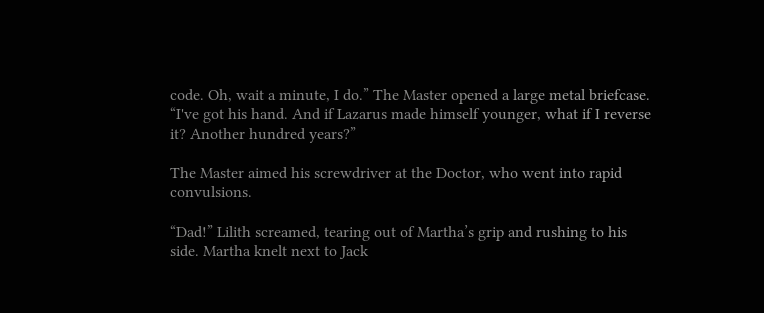code. Oh, wait a minute, I do.” The Master opened a large metal briefcase. “I've got his hand. And if Lazarus made himself younger, what if I reverse it? Another hundred years?”

The Master aimed his screwdriver at the Doctor, who went into rapid convulsions.

“Dad!” Lilith screamed, tearing out of Martha’s grip and rushing to his side. Martha knelt next to Jack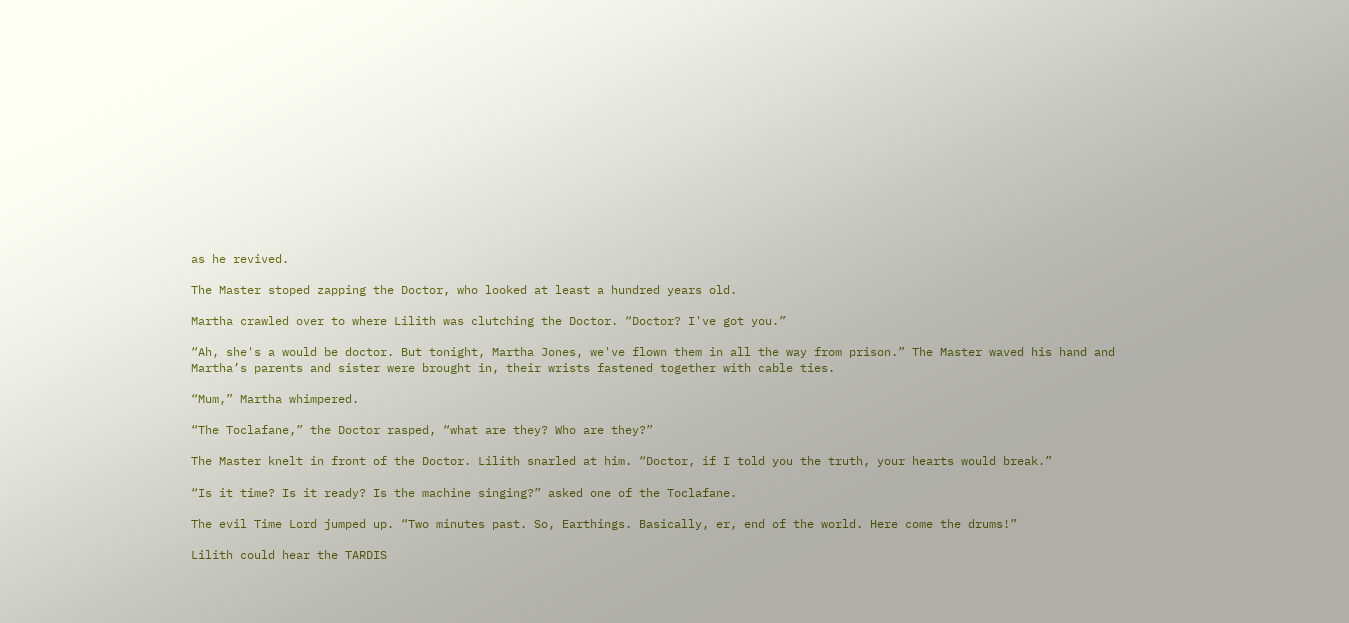as he revived.

The Master stoped zapping the Doctor, who looked at least a hundred years old.

Martha crawled over to where Lilith was clutching the Doctor. “Doctor? I've got you.”

“Ah, she's a would be doctor. But tonight, Martha Jones, we've flown them in all the way from prison.” The Master waved his hand and Martha’s parents and sister were brought in, their wrists fastened together with cable ties.

“Mum,” Martha whimpered.

“The Toclafane,” the Doctor rasped, “what are they? Who are they?”

The Master knelt in front of the Doctor. Lilith snarled at him. “Doctor, if I told you the truth, your hearts would break.”

“Is it time? Is it ready? Is the machine singing?” asked one of the Toclafane.

The evil Time Lord jumped up. “Two minutes past. So, Earthings. Basically, er, end of the world. Here come the drums!”

Lilith could hear the TARDIS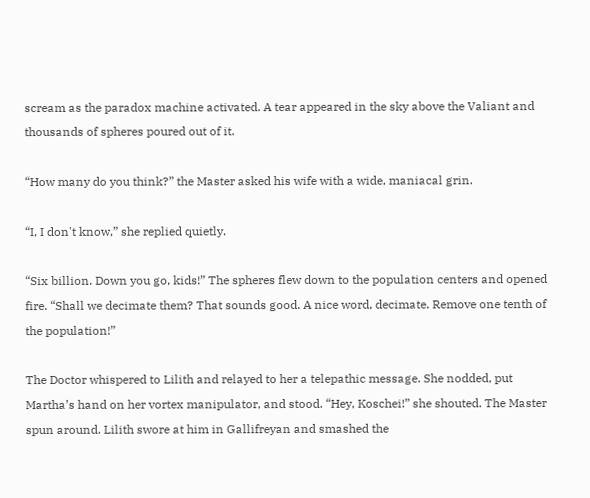scream as the paradox machine activated. A tear appeared in the sky above the Valiant and thousands of spheres poured out of it.

“How many do you think?” the Master asked his wife with a wide, maniacal grin.

“I, I don't know,” she replied quietly.

“Six billion. Down you go, kids!” The spheres flew down to the population centers and opened fire. “Shall we decimate them? That sounds good. A nice word, decimate. Remove one tenth of the population!”

The Doctor whispered to Lilith and relayed to her a telepathic message. She nodded, put Martha’s hand on her vortex manipulator, and stood. “Hey, Koschei!” she shouted. The Master spun around. Lilith swore at him in Gallifreyan and smashed the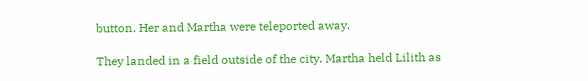button. Her and Martha were teleported away.

They landed in a field outside of the city. Martha held Lilith as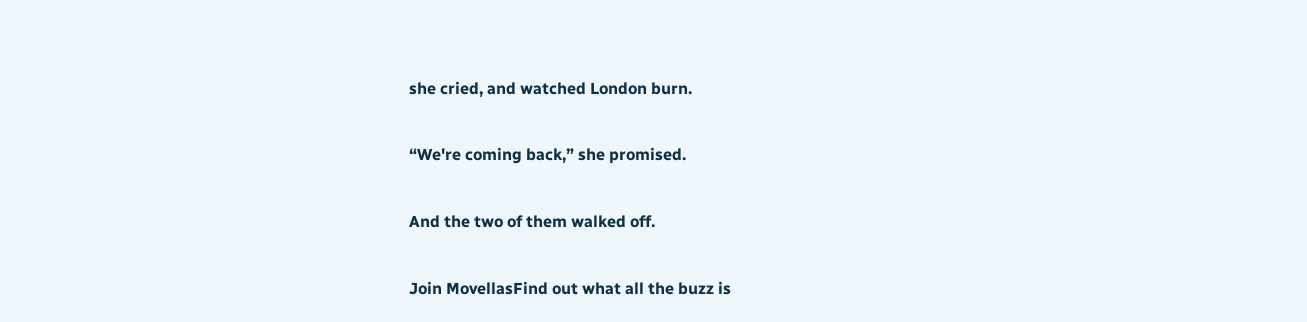she cried, and watched London burn.

“We're coming back,” she promised.

And the two of them walked off.

Join MovellasFind out what all the buzz is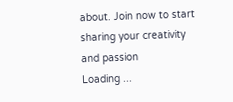about. Join now to start sharing your creativity and passion
Loading ...